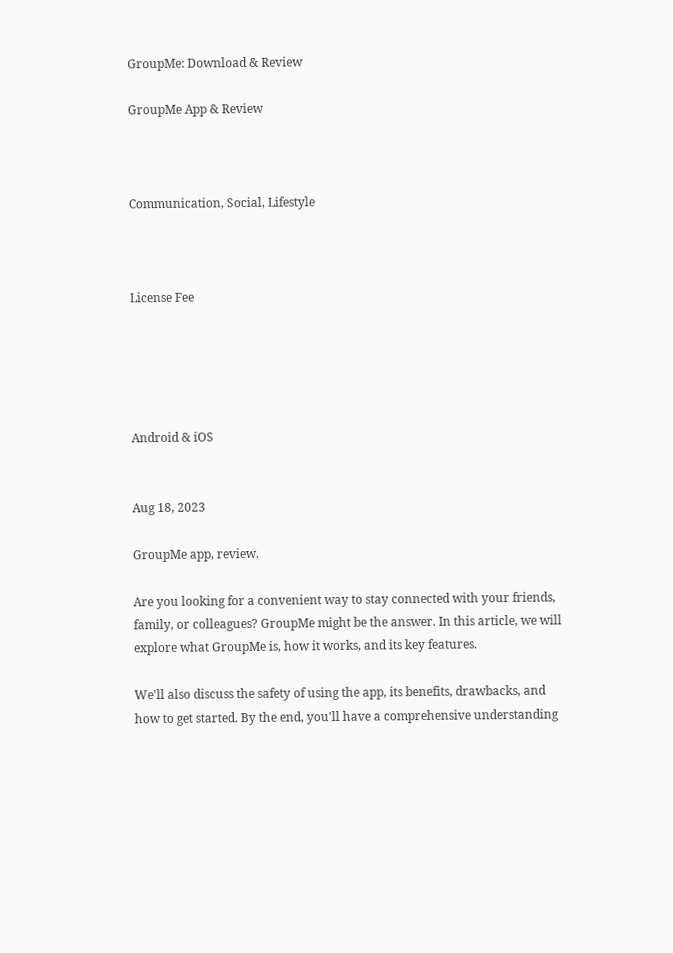GroupMe: Download & Review

GroupMe App & Review



Communication, Social, Lifestyle



License Fee





Android & iOS


Aug 18, 2023

GroupMe app, review.

Are you looking for a convenient way to stay connected with your friends, family, or colleagues? GroupMe might be the answer. In this article, we will explore what GroupMe is, how it works, and its key features.

We'll also discuss the safety of using the app, its benefits, drawbacks, and how to get started. By the end, you'll have a comprehensive understanding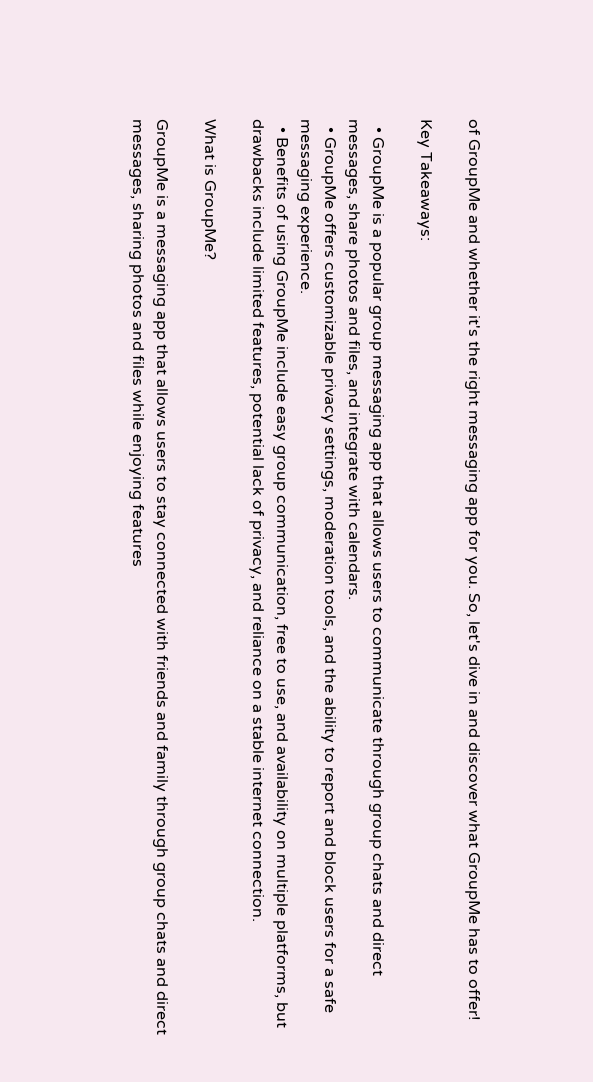of GroupMe and whether it's the right messaging app for you. So, let's dive in and discover what GroupMe has to offer!

Key Takeaways:

  • GroupMe is a popular group messaging app that allows users to communicate through group chats and direct messages, share photos and files, and integrate with calendars.
  • GroupMe offers customizable privacy settings, moderation tools, and the ability to report and block users for a safe messaging experience.
  • Benefits of using GroupMe include easy group communication, free to use, and availability on multiple platforms, but drawbacks include limited features, potential lack of privacy, and reliance on a stable internet connection.

What is GroupMe?

GroupMe is a messaging app that allows users to stay connected with friends and family through group chats and direct messages, sharing photos and files while enjoying features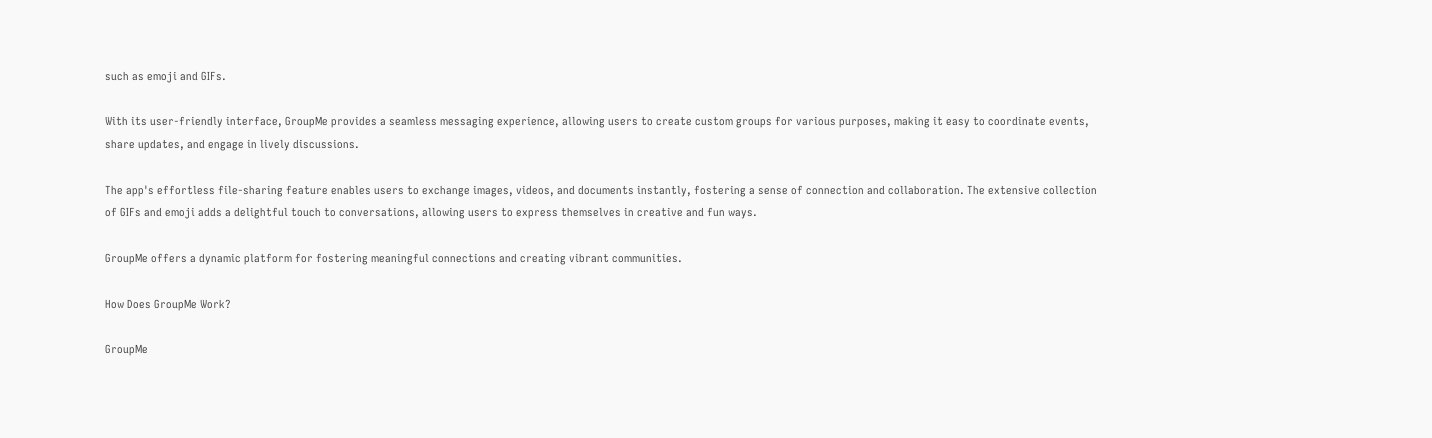such as emoji and GIFs.

With its user-friendly interface, GroupMe provides a seamless messaging experience, allowing users to create custom groups for various purposes, making it easy to coordinate events, share updates, and engage in lively discussions.

The app's effortless file-sharing feature enables users to exchange images, videos, and documents instantly, fostering a sense of connection and collaboration. The extensive collection of GIFs and emoji adds a delightful touch to conversations, allowing users to express themselves in creative and fun ways.

GroupMe offers a dynamic platform for fostering meaningful connections and creating vibrant communities.

How Does GroupMe Work?

GroupMe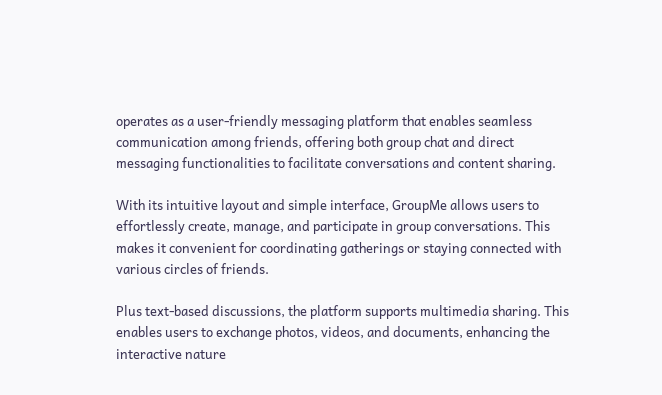operates as a user-friendly messaging platform that enables seamless communication among friends, offering both group chat and direct messaging functionalities to facilitate conversations and content sharing.

With its intuitive layout and simple interface, GroupMe allows users to effortlessly create, manage, and participate in group conversations. This makes it convenient for coordinating gatherings or staying connected with various circles of friends.

Plus text-based discussions, the platform supports multimedia sharing. This enables users to exchange photos, videos, and documents, enhancing the interactive nature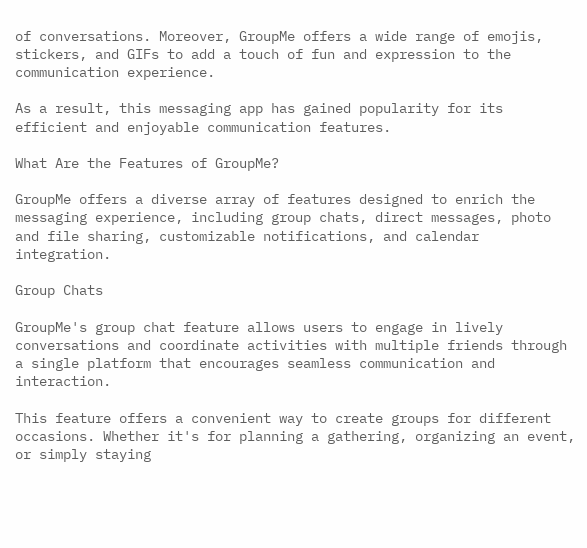of conversations. Moreover, GroupMe offers a wide range of emojis, stickers, and GIFs to add a touch of fun and expression to the communication experience.

As a result, this messaging app has gained popularity for its efficient and enjoyable communication features.

What Are the Features of GroupMe?

GroupMe offers a diverse array of features designed to enrich the messaging experience, including group chats, direct messages, photo and file sharing, customizable notifications, and calendar integration.

Group Chats

GroupMe's group chat feature allows users to engage in lively conversations and coordinate activities with multiple friends through a single platform that encourages seamless communication and interaction.

This feature offers a convenient way to create groups for different occasions. Whether it's for planning a gathering, organizing an event, or simply staying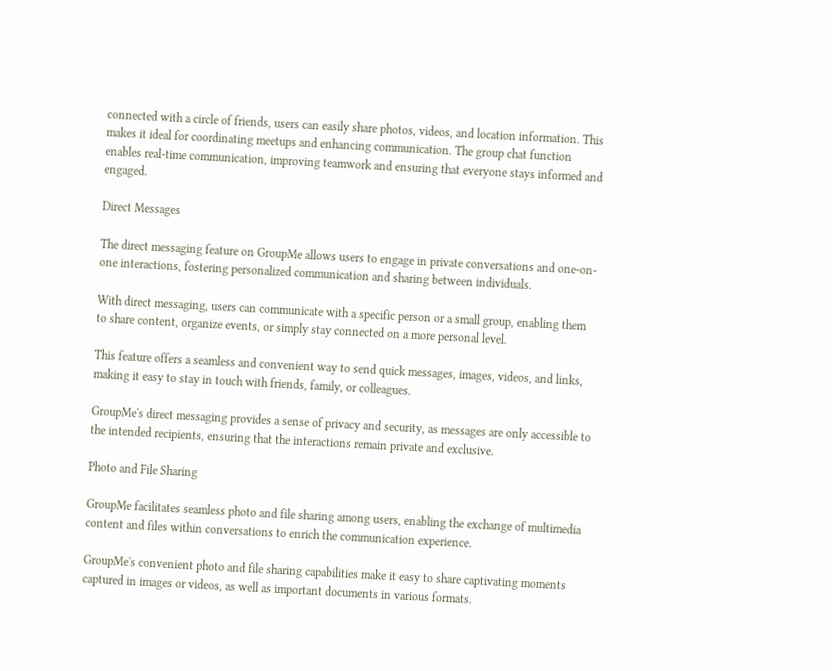connected with a circle of friends, users can easily share photos, videos, and location information. This makes it ideal for coordinating meetups and enhancing communication. The group chat function enables real-time communication, improving teamwork and ensuring that everyone stays informed and engaged.

Direct Messages

The direct messaging feature on GroupMe allows users to engage in private conversations and one-on-one interactions, fostering personalized communication and sharing between individuals.

With direct messaging, users can communicate with a specific person or a small group, enabling them to share content, organize events, or simply stay connected on a more personal level.

This feature offers a seamless and convenient way to send quick messages, images, videos, and links, making it easy to stay in touch with friends, family, or colleagues.

GroupMe's direct messaging provides a sense of privacy and security, as messages are only accessible to the intended recipients, ensuring that the interactions remain private and exclusive.

Photo and File Sharing

GroupMe facilitates seamless photo and file sharing among users, enabling the exchange of multimedia content and files within conversations to enrich the communication experience.

GroupMe's convenient photo and file sharing capabilities make it easy to share captivating moments captured in images or videos, as well as important documents in various formats.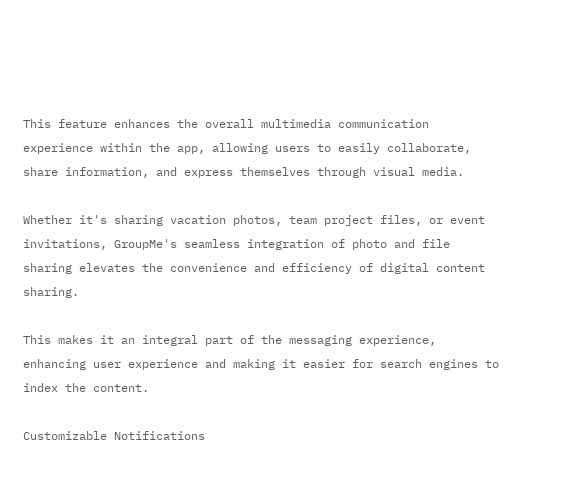This feature enhances the overall multimedia communication experience within the app, allowing users to easily collaborate, share information, and express themselves through visual media.

Whether it's sharing vacation photos, team project files, or event invitations, GroupMe's seamless integration of photo and file sharing elevates the convenience and efficiency of digital content sharing.

This makes it an integral part of the messaging experience, enhancing user experience and making it easier for search engines to index the content.

Customizable Notifications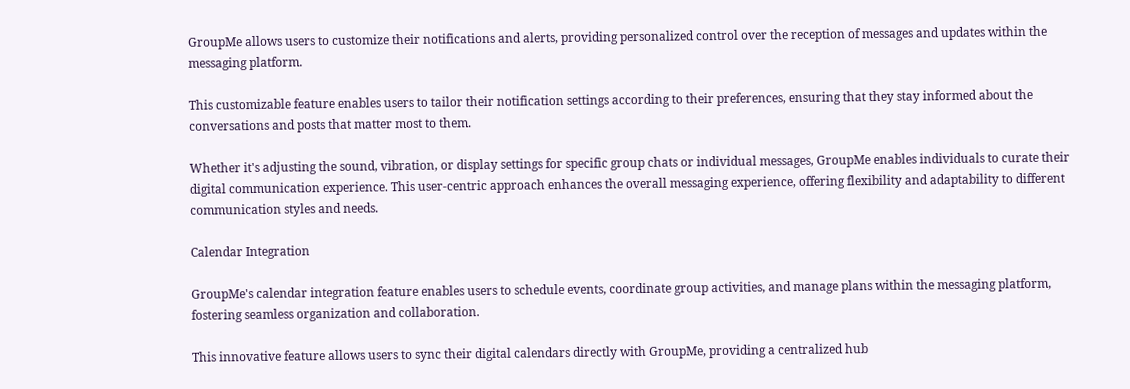GroupMe allows users to customize their notifications and alerts, providing personalized control over the reception of messages and updates within the messaging platform.

This customizable feature enables users to tailor their notification settings according to their preferences, ensuring that they stay informed about the conversations and posts that matter most to them.

Whether it's adjusting the sound, vibration, or display settings for specific group chats or individual messages, GroupMe enables individuals to curate their digital communication experience. This user-centric approach enhances the overall messaging experience, offering flexibility and adaptability to different communication styles and needs.

Calendar Integration

GroupMe's calendar integration feature enables users to schedule events, coordinate group activities, and manage plans within the messaging platform, fostering seamless organization and collaboration.

This innovative feature allows users to sync their digital calendars directly with GroupMe, providing a centralized hub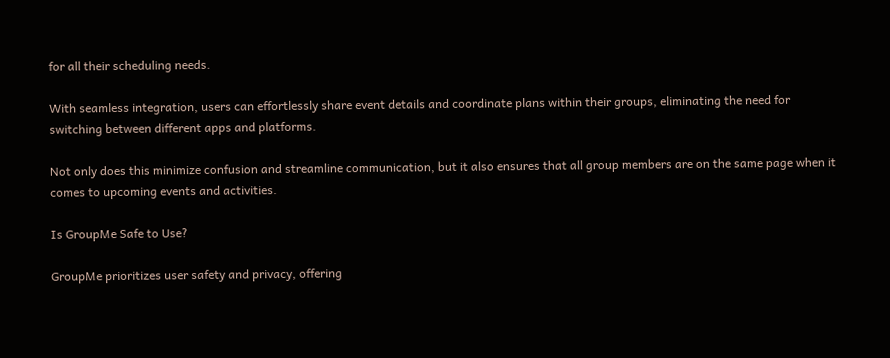for all their scheduling needs.

With seamless integration, users can effortlessly share event details and coordinate plans within their groups, eliminating the need for switching between different apps and platforms.

Not only does this minimize confusion and streamline communication, but it also ensures that all group members are on the same page when it comes to upcoming events and activities.

Is GroupMe Safe to Use?

GroupMe prioritizes user safety and privacy, offering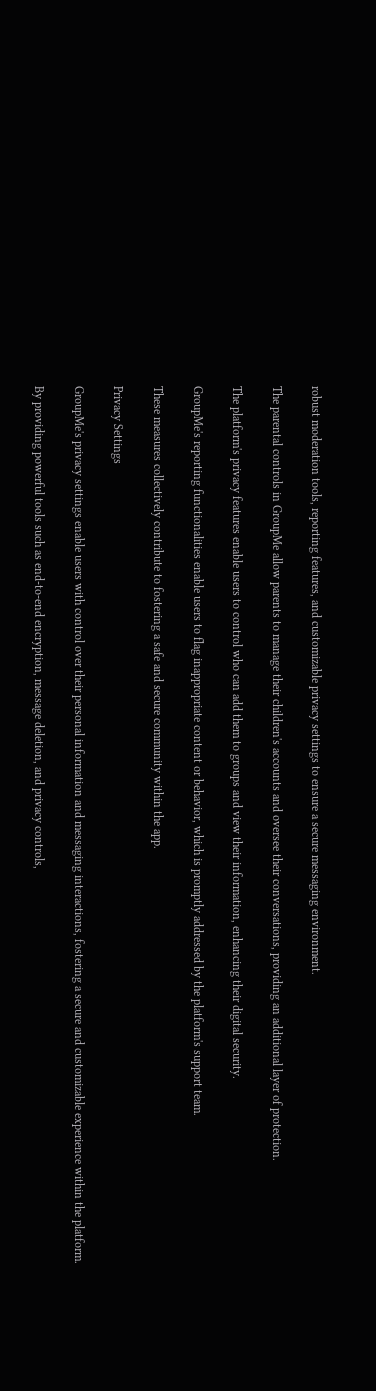robust moderation tools, reporting features, and customizable privacy settings to ensure a secure messaging environment.

The parental controls in GroupMe allow parents to manage their children's accounts and oversee their conversations, providing an additional layer of protection.

The platform's privacy features enable users to control who can add them to groups and view their information, enhancing their digital security.

GroupMe's reporting functionalities enable users to flag inappropriate content or behavior, which is promptly addressed by the platform's support team.

These measures collectively contribute to fostering a safe and secure community within the app.

Privacy Settings

GroupMe's privacy settings enable users with control over their personal information and messaging interactions, fostering a secure and customizable experience within the platform.

By providing powerful tools such as end-to-end encryption, message deletion, and privacy controls,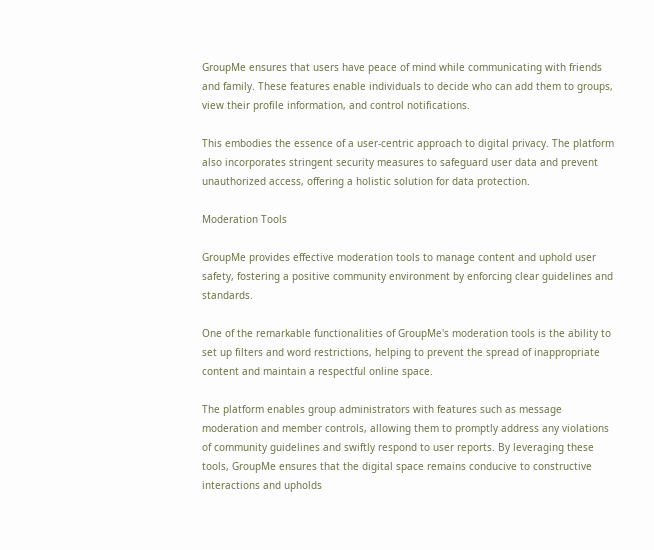GroupMe ensures that users have peace of mind while communicating with friends and family. These features enable individuals to decide who can add them to groups, view their profile information, and control notifications.

This embodies the essence of a user-centric approach to digital privacy. The platform also incorporates stringent security measures to safeguard user data and prevent unauthorized access, offering a holistic solution for data protection.

Moderation Tools

GroupMe provides effective moderation tools to manage content and uphold user safety, fostering a positive community environment by enforcing clear guidelines and standards.

One of the remarkable functionalities of GroupMe's moderation tools is the ability to set up filters and word restrictions, helping to prevent the spread of inappropriate content and maintain a respectful online space.

The platform enables group administrators with features such as message moderation and member controls, allowing them to promptly address any violations of community guidelines and swiftly respond to user reports. By leveraging these tools, GroupMe ensures that the digital space remains conducive to constructive interactions and upholds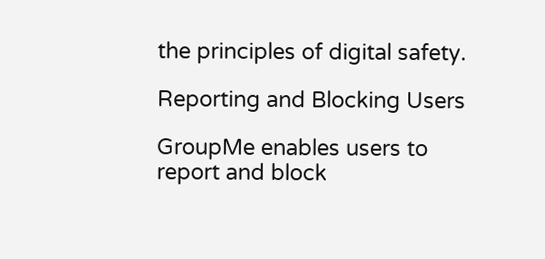the principles of digital safety.

Reporting and Blocking Users

GroupMe enables users to report and block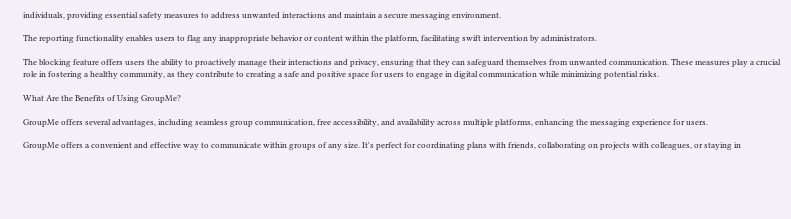individuals, providing essential safety measures to address unwanted interactions and maintain a secure messaging environment.

The reporting functionality enables users to flag any inappropriate behavior or content within the platform, facilitating swift intervention by administrators.

The blocking feature offers users the ability to proactively manage their interactions and privacy, ensuring that they can safeguard themselves from unwanted communication. These measures play a crucial role in fostering a healthy community, as they contribute to creating a safe and positive space for users to engage in digital communication while minimizing potential risks.

What Are the Benefits of Using GroupMe?

GroupMe offers several advantages, including seamless group communication, free accessibility, and availability across multiple platforms, enhancing the messaging experience for users.

GroupMe offers a convenient and effective way to communicate within groups of any size. It's perfect for coordinating plans with friends, collaborating on projects with colleagues, or staying in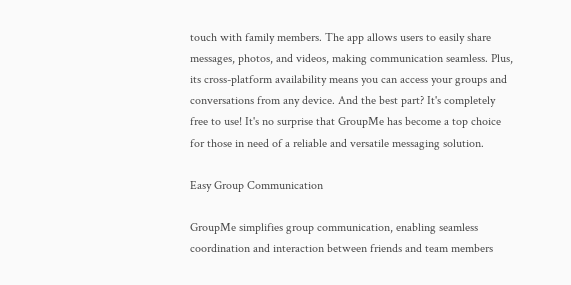touch with family members. The app allows users to easily share messages, photos, and videos, making communication seamless. Plus, its cross-platform availability means you can access your groups and conversations from any device. And the best part? It's completely free to use! It's no surprise that GroupMe has become a top choice for those in need of a reliable and versatile messaging solution.

Easy Group Communication

GroupMe simplifies group communication, enabling seamless coordination and interaction between friends and team members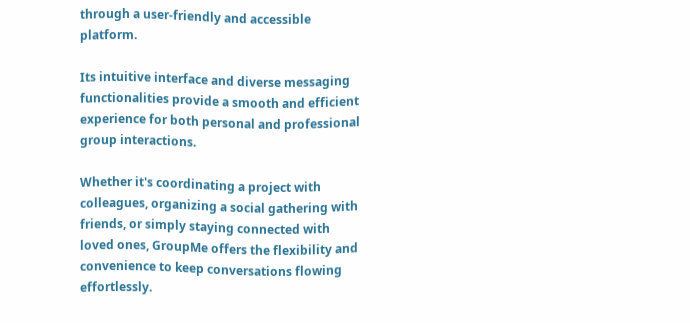through a user-friendly and accessible platform.

Its intuitive interface and diverse messaging functionalities provide a smooth and efficient experience for both personal and professional group interactions.

Whether it's coordinating a project with colleagues, organizing a social gathering with friends, or simply staying connected with loved ones, GroupMe offers the flexibility and convenience to keep conversations flowing effortlessly.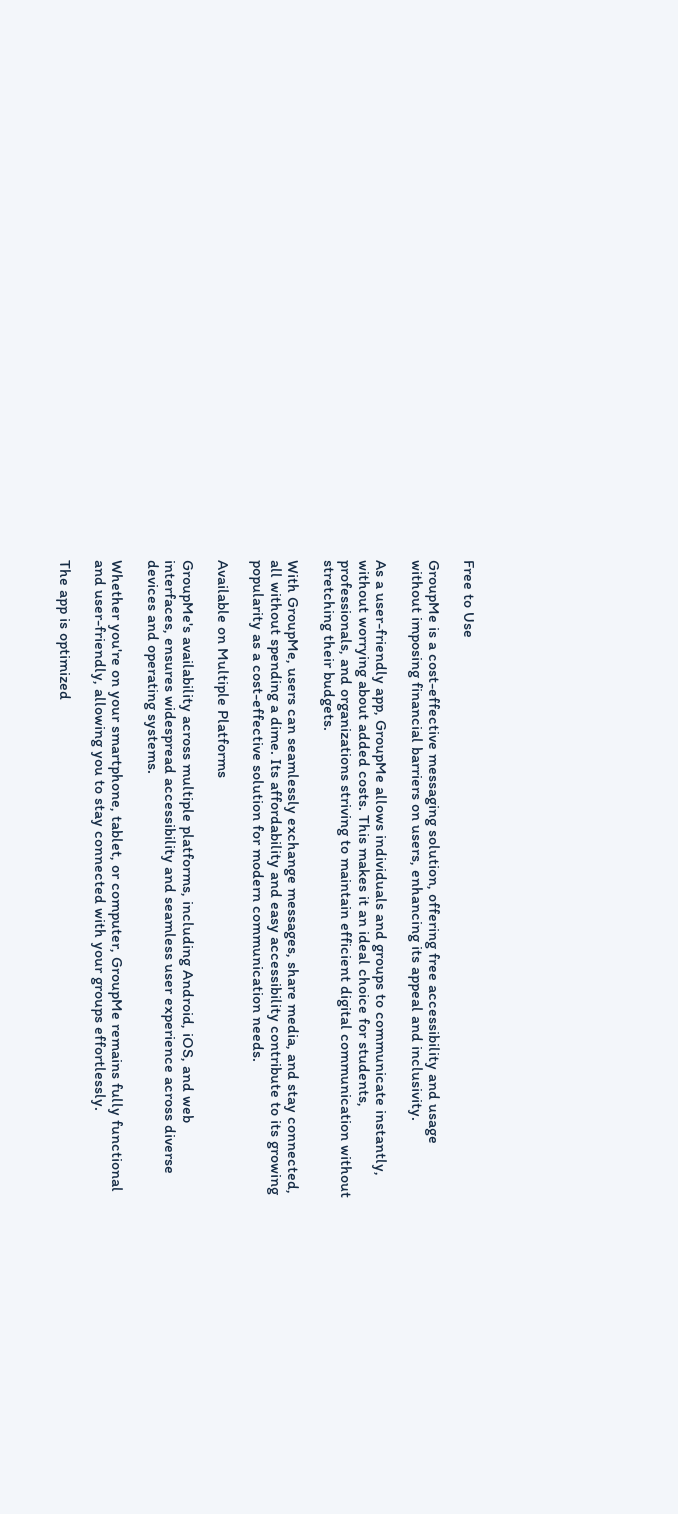Free to Use

GroupMe is a cost-effective messaging solution, offering free accessibility and usage without imposing financial barriers on users, enhancing its appeal and inclusivity.

As a user-friendly app, GroupMe allows individuals and groups to communicate instantly, without worrying about added costs. This makes it an ideal choice for students, professionals, and organizations striving to maintain efficient digital communication without stretching their budgets.

With GroupMe, users can seamlessly exchange messages, share media, and stay connected, all without spending a dime. Its affordability and easy accessibility contribute to its growing popularity as a cost-effective solution for modern communication needs.

Available on Multiple Platforms

GroupMe's availability across multiple platforms, including Android, iOS, and web interfaces, ensures widespread accessibility and seamless user experience across diverse devices and operating systems.

Whether you're on your smartphone, tablet, or computer, GroupMe remains fully functional and user-friendly, allowing you to stay connected with your groups effortlessly.

The app is optimized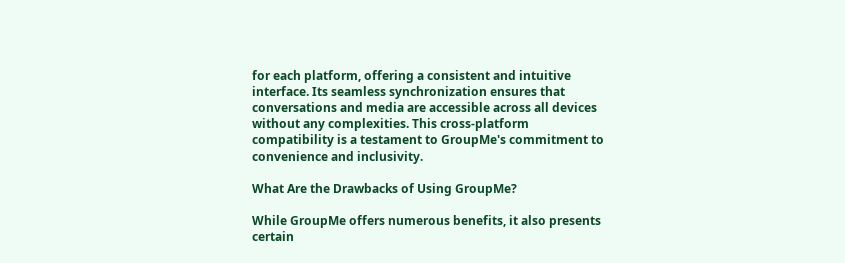for each platform, offering a consistent and intuitive interface. Its seamless synchronization ensures that conversations and media are accessible across all devices without any complexities. This cross-platform compatibility is a testament to GroupMe's commitment to convenience and inclusivity.

What Are the Drawbacks of Using GroupMe?

While GroupMe offers numerous benefits, it also presents certain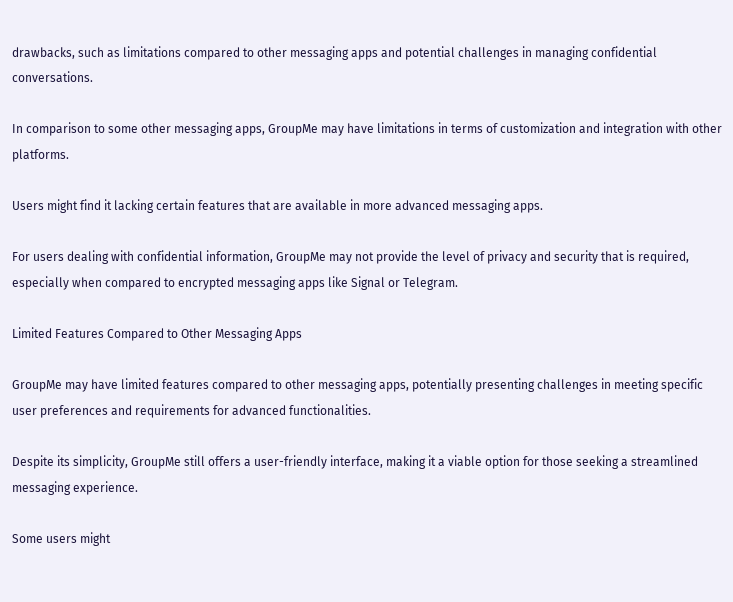drawbacks, such as limitations compared to other messaging apps and potential challenges in managing confidential conversations.

In comparison to some other messaging apps, GroupMe may have limitations in terms of customization and integration with other platforms.

Users might find it lacking certain features that are available in more advanced messaging apps.

For users dealing with confidential information, GroupMe may not provide the level of privacy and security that is required, especially when compared to encrypted messaging apps like Signal or Telegram.

Limited Features Compared to Other Messaging Apps

GroupMe may have limited features compared to other messaging apps, potentially presenting challenges in meeting specific user preferences and requirements for advanced functionalities.

Despite its simplicity, GroupMe still offers a user-friendly interface, making it a viable option for those seeking a streamlined messaging experience.

Some users might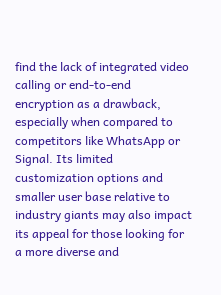find the lack of integrated video calling or end-to-end encryption as a drawback, especially when compared to competitors like WhatsApp or Signal. Its limited customization options and smaller user base relative to industry giants may also impact its appeal for those looking for a more diverse and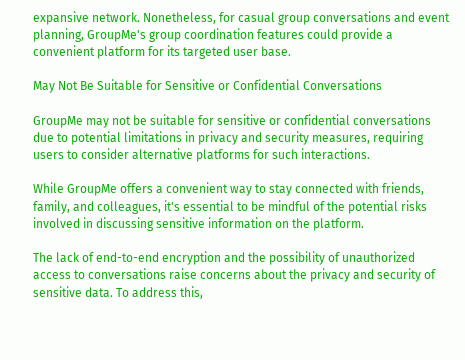expansive network. Nonetheless, for casual group conversations and event planning, GroupMe's group coordination features could provide a convenient platform for its targeted user base.

May Not Be Suitable for Sensitive or Confidential Conversations

GroupMe may not be suitable for sensitive or confidential conversations due to potential limitations in privacy and security measures, requiring users to consider alternative platforms for such interactions.

While GroupMe offers a convenient way to stay connected with friends, family, and colleagues, it's essential to be mindful of the potential risks involved in discussing sensitive information on the platform.

The lack of end-to-end encryption and the possibility of unauthorized access to conversations raise concerns about the privacy and security of sensitive data. To address this,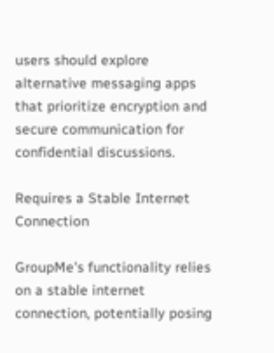users should explore alternative messaging apps that prioritize encryption and secure communication for confidential discussions.

Requires a Stable Internet Connection

GroupMe's functionality relies on a stable internet connection, potentially posing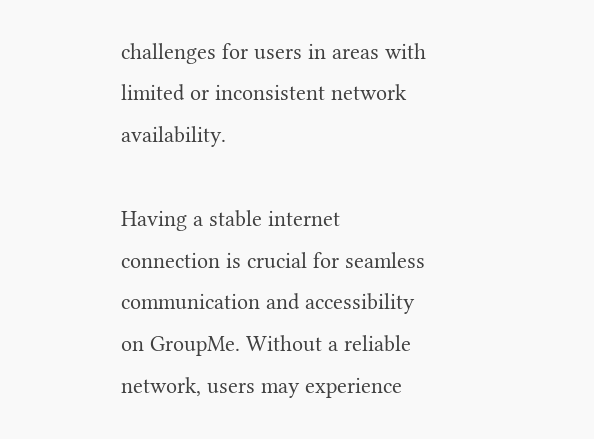challenges for users in areas with limited or inconsistent network availability.

Having a stable internet connection is crucial for seamless communication and accessibility on GroupMe. Without a reliable network, users may experience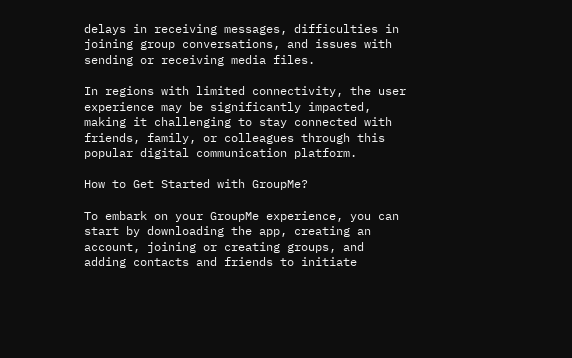delays in receiving messages, difficulties in joining group conversations, and issues with sending or receiving media files.

In regions with limited connectivity, the user experience may be significantly impacted, making it challenging to stay connected with friends, family, or colleagues through this popular digital communication platform.

How to Get Started with GroupMe?

To embark on your GroupMe experience, you can start by downloading the app, creating an account, joining or creating groups, and adding contacts and friends to initiate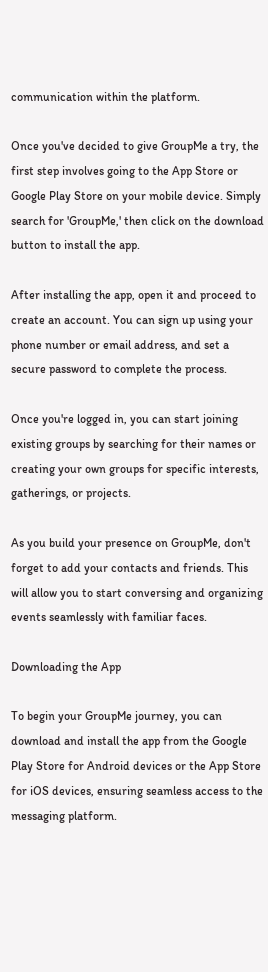communication within the platform.

Once you've decided to give GroupMe a try, the first step involves going to the App Store or Google Play Store on your mobile device. Simply search for 'GroupMe,' then click on the download button to install the app.

After installing the app, open it and proceed to create an account. You can sign up using your phone number or email address, and set a secure password to complete the process.

Once you're logged in, you can start joining existing groups by searching for their names or creating your own groups for specific interests, gatherings, or projects.

As you build your presence on GroupMe, don't forget to add your contacts and friends. This will allow you to start conversing and organizing events seamlessly with familiar faces.

Downloading the App

To begin your GroupMe journey, you can download and install the app from the Google Play Store for Android devices or the App Store for iOS devices, ensuring seamless access to the messaging platform.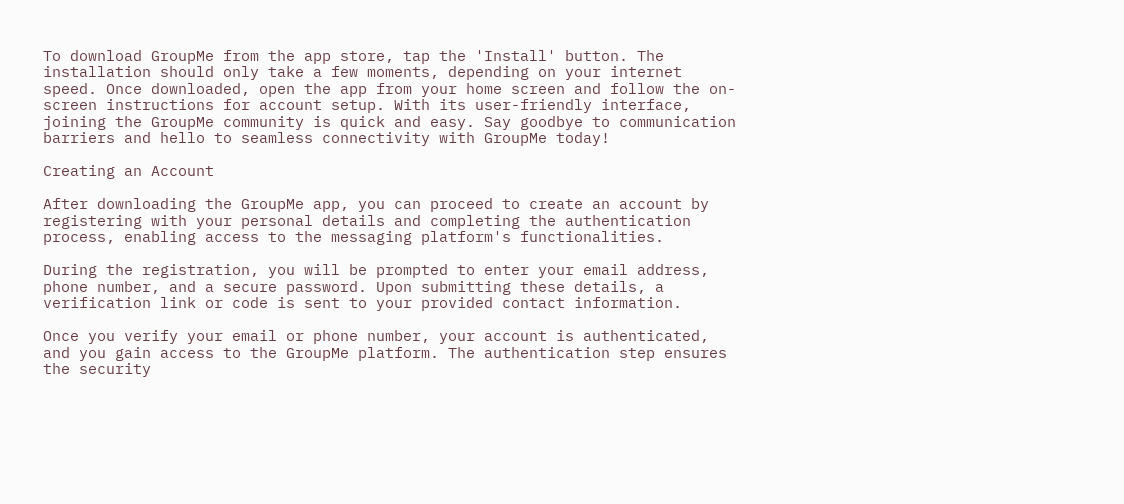To download GroupMe from the app store, tap the 'Install' button. The installation should only take a few moments, depending on your internet speed. Once downloaded, open the app from your home screen and follow the on-screen instructions for account setup. With its user-friendly interface, joining the GroupMe community is quick and easy. Say goodbye to communication barriers and hello to seamless connectivity with GroupMe today!

Creating an Account

After downloading the GroupMe app, you can proceed to create an account by registering with your personal details and completing the authentication process, enabling access to the messaging platform's functionalities.

During the registration, you will be prompted to enter your email address, phone number, and a secure password. Upon submitting these details, a verification link or code is sent to your provided contact information.

Once you verify your email or phone number, your account is authenticated, and you gain access to the GroupMe platform. The authentication step ensures the security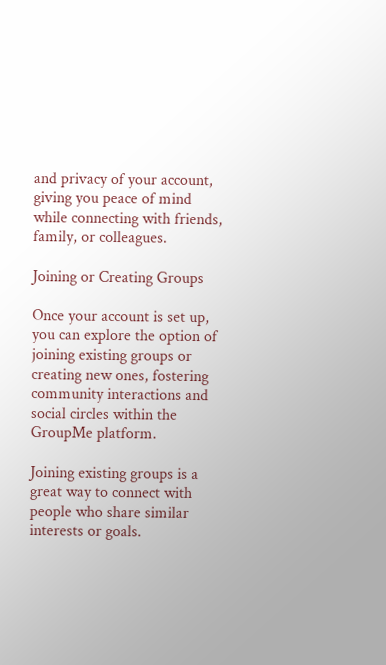and privacy of your account, giving you peace of mind while connecting with friends, family, or colleagues.

Joining or Creating Groups

Once your account is set up, you can explore the option of joining existing groups or creating new ones, fostering community interactions and social circles within the GroupMe platform.

Joining existing groups is a great way to connect with people who share similar interests or goals.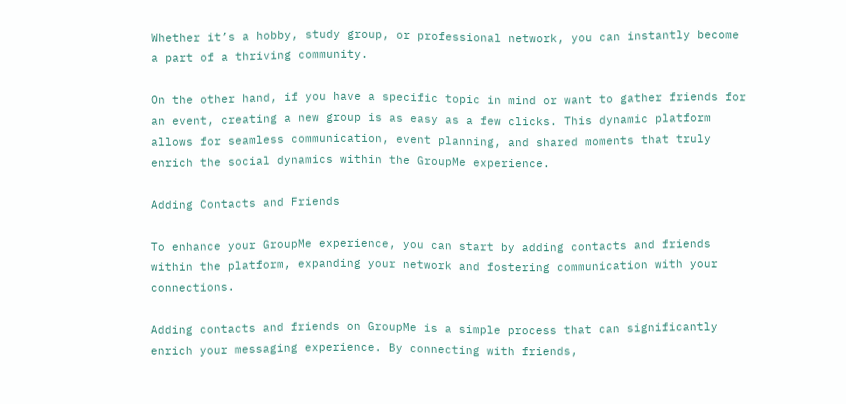Whether it’s a hobby, study group, or professional network, you can instantly become a part of a thriving community.

On the other hand, if you have a specific topic in mind or want to gather friends for an event, creating a new group is as easy as a few clicks. This dynamic platform allows for seamless communication, event planning, and shared moments that truly enrich the social dynamics within the GroupMe experience.

Adding Contacts and Friends

To enhance your GroupMe experience, you can start by adding contacts and friends within the platform, expanding your network and fostering communication with your connections.

Adding contacts and friends on GroupMe is a simple process that can significantly enrich your messaging experience. By connecting with friends,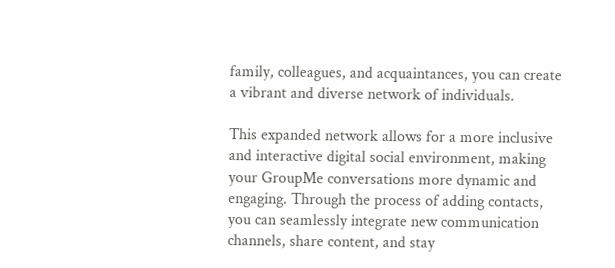family, colleagues, and acquaintances, you can create a vibrant and diverse network of individuals.

This expanded network allows for a more inclusive and interactive digital social environment, making your GroupMe conversations more dynamic and engaging. Through the process of adding contacts, you can seamlessly integrate new communication channels, share content, and stay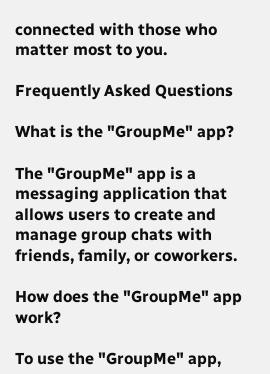connected with those who matter most to you.

Frequently Asked Questions

What is the "GroupMe" app?

The "GroupMe" app is a messaging application that allows users to create and manage group chats with friends, family, or coworkers.

How does the "GroupMe" app work?

To use the "GroupMe" app,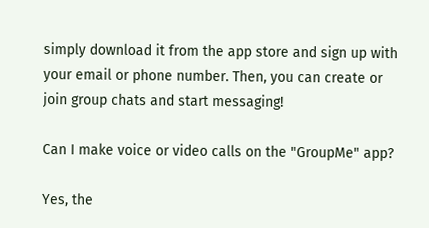simply download it from the app store and sign up with your email or phone number. Then, you can create or join group chats and start messaging!

Can I make voice or video calls on the "GroupMe" app?

Yes, the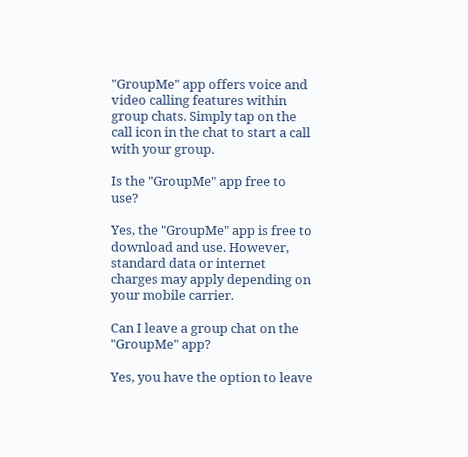"GroupMe" app offers voice and video calling features within group chats. Simply tap on the call icon in the chat to start a call with your group.

Is the "GroupMe" app free to use?

Yes, the "GroupMe" app is free to download and use. However, standard data or internet charges may apply depending on your mobile carrier.

Can I leave a group chat on the "GroupMe" app?

Yes, you have the option to leave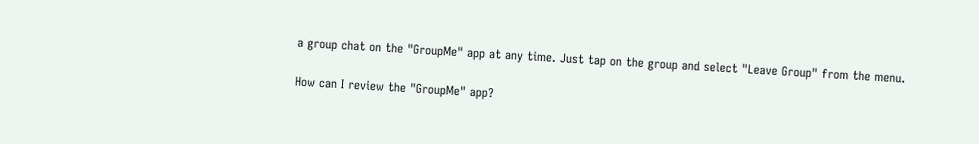a group chat on the "GroupMe" app at any time. Just tap on the group and select "Leave Group" from the menu.

How can I review the "GroupMe" app?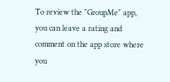To review the "GroupMe" app, you can leave a rating and comment on the app store where you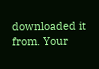downloaded it from. Your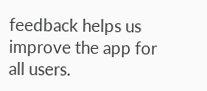feedback helps us improve the app for all users.